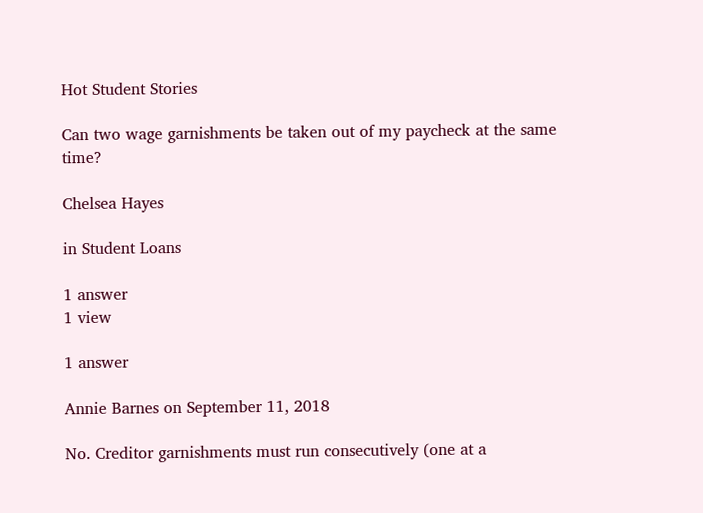Hot Student Stories

Can two wage garnishments be taken out of my paycheck at the same time?

Chelsea Hayes

in Student Loans

1 answer
1 view

1 answer

Annie Barnes on September 11, 2018

No. Creditor garnishments must run consecutively (one at a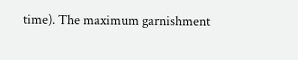time). The maximum garnishment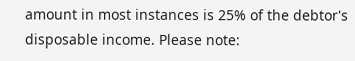amount in most instances is 25% of the debtor's disposable income. Please note: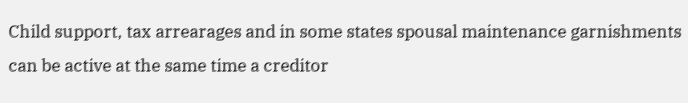Child support, tax arrearages and in some states spousal maintenance garnishments can be active at the same time a creditor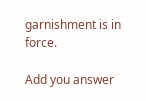garnishment is in force.

Add you answer